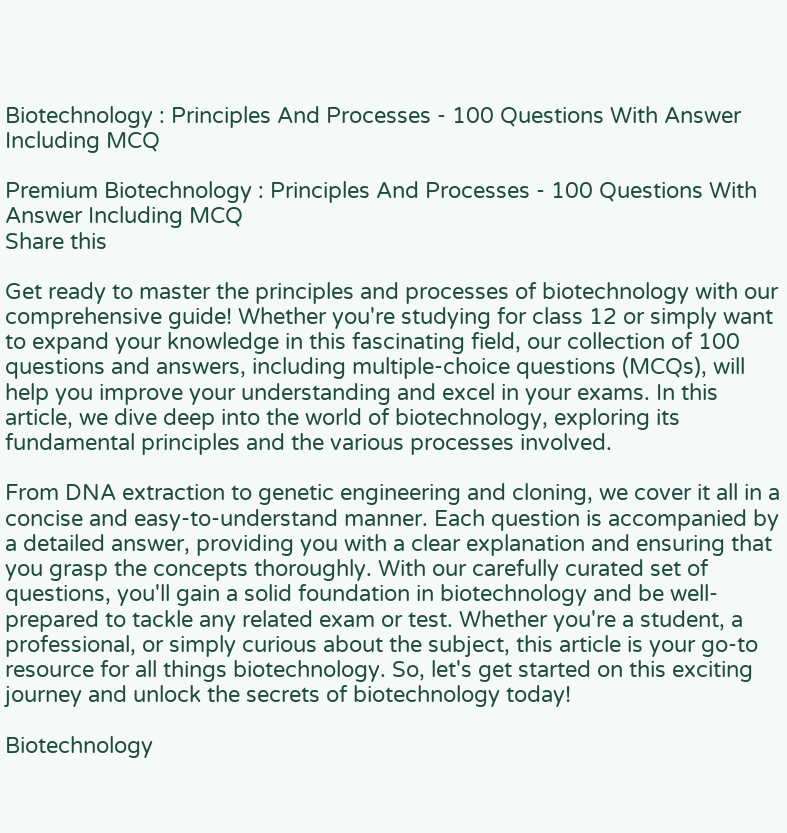Biotechnology : Principles And Processes - 100 Questions With Answer Including MCQ

Premium Biotechnology : Principles And Processes - 100 Questions With Answer Including MCQ
Share this

Get ready to master the principles and processes of biotechnology with our comprehensive guide! Whether you're studying for class 12 or simply want to expand your knowledge in this fascinating field, our collection of 100 questions and answers, including multiple-choice questions (MCQs), will help you improve your understanding and excel in your exams. In this article, we dive deep into the world of biotechnology, exploring its fundamental principles and the various processes involved.

From DNA extraction to genetic engineering and cloning, we cover it all in a concise and easy-to-understand manner. Each question is accompanied by a detailed answer, providing you with a clear explanation and ensuring that you grasp the concepts thoroughly. With our carefully curated set of questions, you'll gain a solid foundation in biotechnology and be well-prepared to tackle any related exam or test. Whether you're a student, a professional, or simply curious about the subject, this article is your go-to resource for all things biotechnology. So, let's get started on this exciting journey and unlock the secrets of biotechnology today!

Biotechnology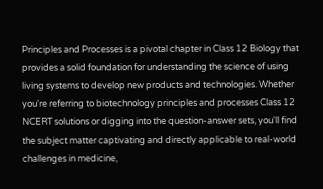Principles and Processes is a pivotal chapter in Class 12 Biology that provides a solid foundation for understanding the science of using living systems to develop new products and technologies. Whether you're referring to biotechnology principles and processes Class 12 NCERT solutions or digging into the question-answer sets, you'll find the subject matter captivating and directly applicable to real-world challenges in medicine,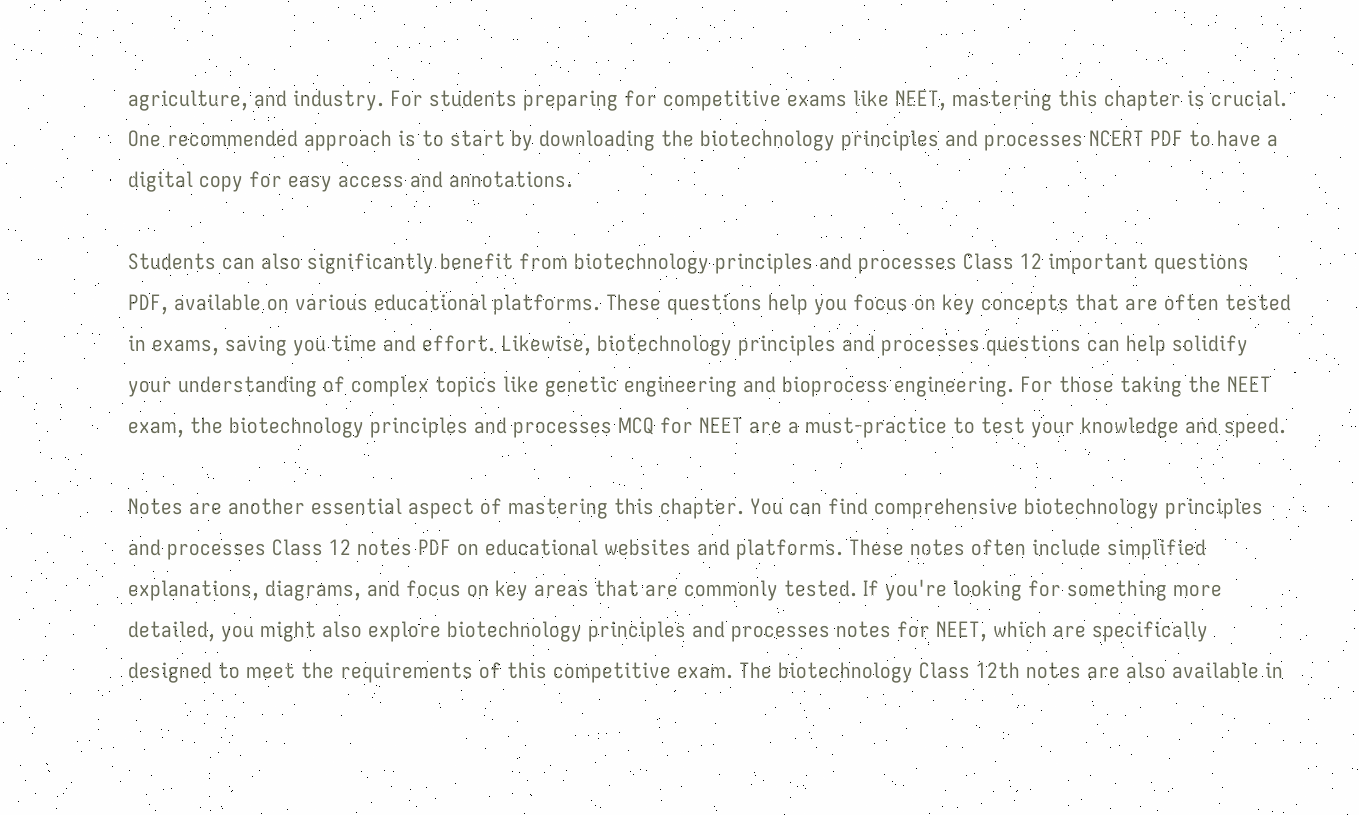agriculture, and industry. For students preparing for competitive exams like NEET, mastering this chapter is crucial. One recommended approach is to start by downloading the biotechnology principles and processes NCERT PDF to have a digital copy for easy access and annotations.

Students can also significantly benefit from biotechnology principles and processes Class 12 important questions PDF, available on various educational platforms. These questions help you focus on key concepts that are often tested in exams, saving you time and effort. Likewise, biotechnology principles and processes questions can help solidify your understanding of complex topics like genetic engineering and bioprocess engineering. For those taking the NEET exam, the biotechnology principles and processes MCQ for NEET are a must-practice to test your knowledge and speed.

Notes are another essential aspect of mastering this chapter. You can find comprehensive biotechnology principles and processes Class 12 notes PDF on educational websites and platforms. These notes often include simplified explanations, diagrams, and focus on key areas that are commonly tested. If you're looking for something more detailed, you might also explore biotechnology principles and processes notes for NEET, which are specifically designed to meet the requirements of this competitive exam. The biotechnology Class 12th notes are also available in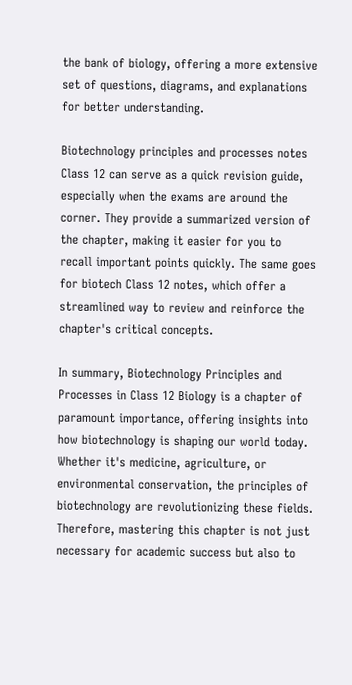the bank of biology, offering a more extensive set of questions, diagrams, and explanations for better understanding.

Biotechnology principles and processes notes Class 12 can serve as a quick revision guide, especially when the exams are around the corner. They provide a summarized version of the chapter, making it easier for you to recall important points quickly. The same goes for biotech Class 12 notes, which offer a streamlined way to review and reinforce the chapter's critical concepts.

In summary, Biotechnology Principles and Processes in Class 12 Biology is a chapter of paramount importance, offering insights into how biotechnology is shaping our world today. Whether it's medicine, agriculture, or environmental conservation, the principles of biotechnology are revolutionizing these fields. Therefore, mastering this chapter is not just necessary for academic success but also to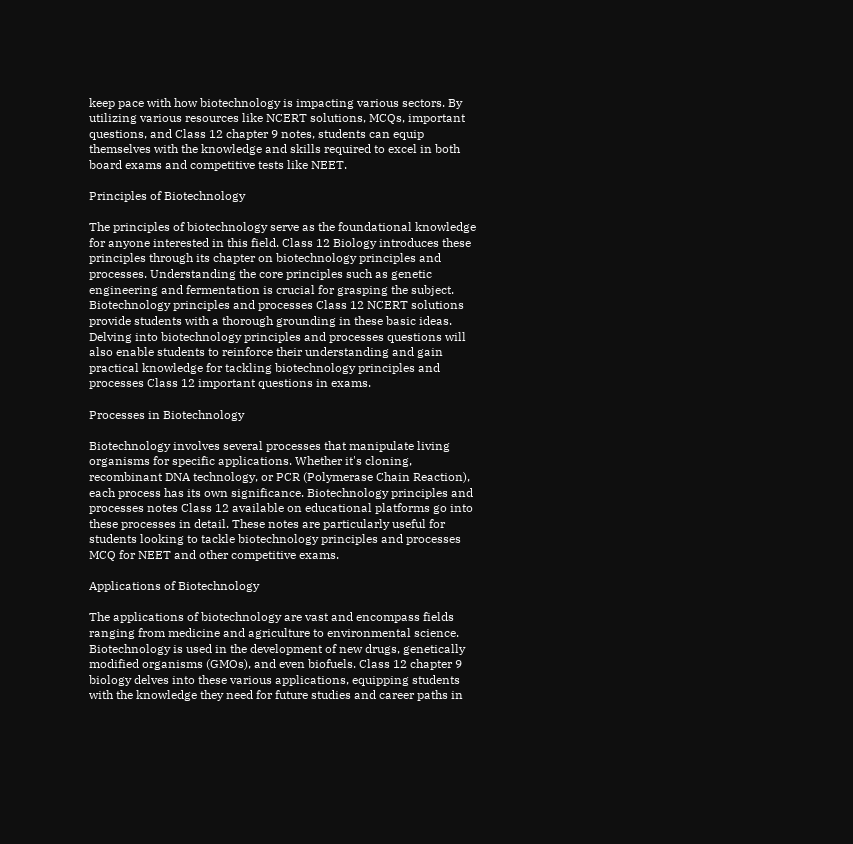keep pace with how biotechnology is impacting various sectors. By utilizing various resources like NCERT solutions, MCQs, important questions, and Class 12 chapter 9 notes, students can equip themselves with the knowledge and skills required to excel in both board exams and competitive tests like NEET.

Principles of Biotechnology

The principles of biotechnology serve as the foundational knowledge for anyone interested in this field. Class 12 Biology introduces these principles through its chapter on biotechnology principles and processes. Understanding the core principles such as genetic engineering and fermentation is crucial for grasping the subject. Biotechnology principles and processes Class 12 NCERT solutions provide students with a thorough grounding in these basic ideas. Delving into biotechnology principles and processes questions will also enable students to reinforce their understanding and gain practical knowledge for tackling biotechnology principles and processes Class 12 important questions in exams.

Processes in Biotechnology

Biotechnology involves several processes that manipulate living organisms for specific applications. Whether it's cloning, recombinant DNA technology, or PCR (Polymerase Chain Reaction), each process has its own significance. Biotechnology principles and processes notes Class 12 available on educational platforms go into these processes in detail. These notes are particularly useful for students looking to tackle biotechnology principles and processes MCQ for NEET and other competitive exams.

Applications of Biotechnology

The applications of biotechnology are vast and encompass fields ranging from medicine and agriculture to environmental science. Biotechnology is used in the development of new drugs, genetically modified organisms (GMOs), and even biofuels. Class 12 chapter 9 biology delves into these various applications, equipping students with the knowledge they need for future studies and career paths in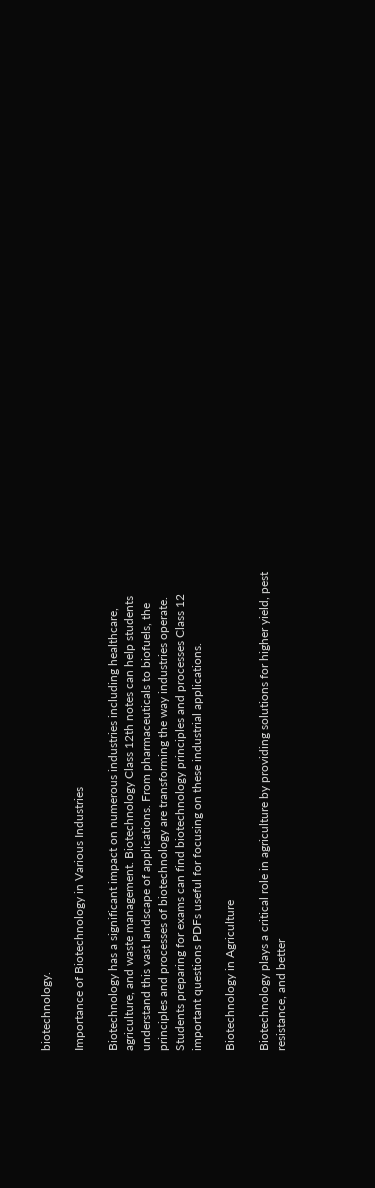biotechnology.

Importance of Biotechnology in Various Industries

Biotechnology has a significant impact on numerous industries including healthcare, agriculture, and waste management. Biotechnology Class 12th notes can help students understand this vast landscape of applications. From pharmaceuticals to biofuels, the principles and processes of biotechnology are transforming the way industries operate. Students preparing for exams can find biotechnology principles and processes Class 12 important questions PDFs useful for focusing on these industrial applications.

Biotechnology in Agriculture

Biotechnology plays a critical role in agriculture by providing solutions for higher yield, pest resistance, and better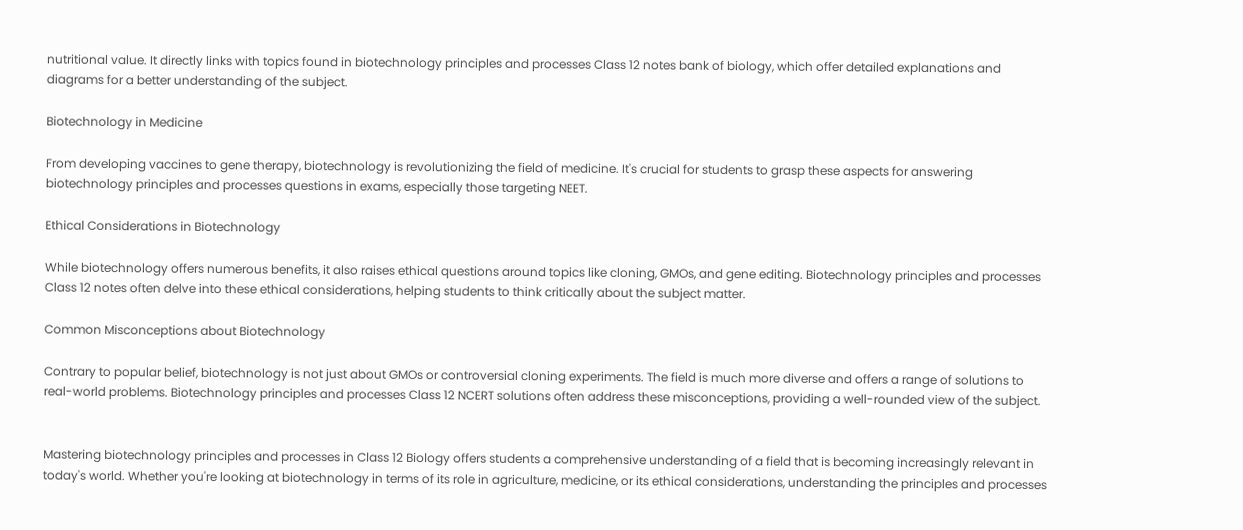nutritional value. It directly links with topics found in biotechnology principles and processes Class 12 notes bank of biology, which offer detailed explanations and diagrams for a better understanding of the subject.

Biotechnology in Medicine

From developing vaccines to gene therapy, biotechnology is revolutionizing the field of medicine. It's crucial for students to grasp these aspects for answering biotechnology principles and processes questions in exams, especially those targeting NEET.

Ethical Considerations in Biotechnology

While biotechnology offers numerous benefits, it also raises ethical questions around topics like cloning, GMOs, and gene editing. Biotechnology principles and processes Class 12 notes often delve into these ethical considerations, helping students to think critically about the subject matter.

Common Misconceptions about Biotechnology

Contrary to popular belief, biotechnology is not just about GMOs or controversial cloning experiments. The field is much more diverse and offers a range of solutions to real-world problems. Biotechnology principles and processes Class 12 NCERT solutions often address these misconceptions, providing a well-rounded view of the subject.


Mastering biotechnology principles and processes in Class 12 Biology offers students a comprehensive understanding of a field that is becoming increasingly relevant in today's world. Whether you're looking at biotechnology in terms of its role in agriculture, medicine, or its ethical considerations, understanding the principles and processes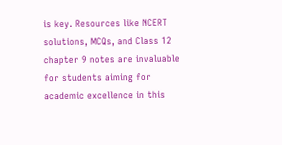is key. Resources like NCERT solutions, MCQs, and Class 12 chapter 9 notes are invaluable for students aiming for academic excellence in this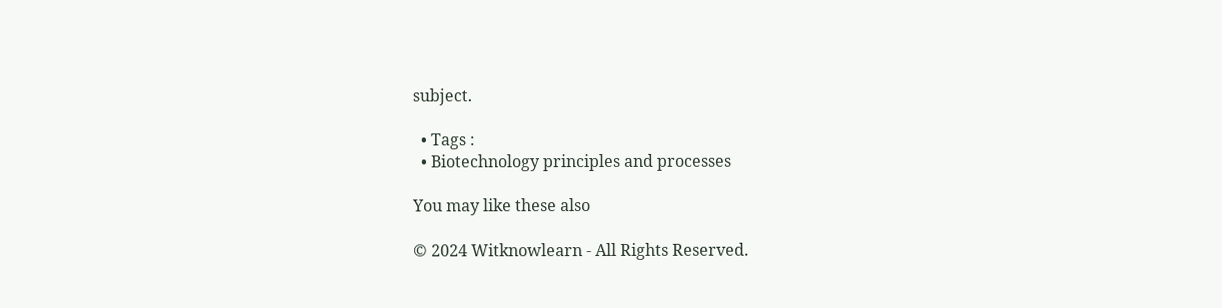subject.

  • Tags :
  • Biotechnology principles and processes

You may like these also

© 2024 Witknowlearn - All Rights Reserved.